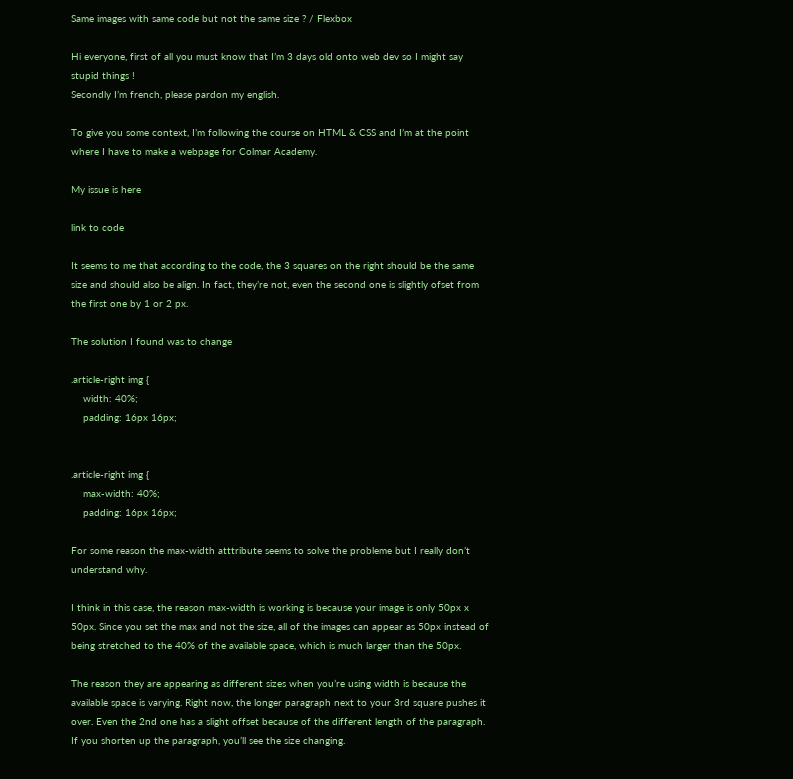Same images with same code but not the same size ? / Flexbox

Hi everyone, first of all you must know that I’m 3 days old onto web dev so I might say stupid things !
Secondly I’m french, please pardon my english.

To give you some context, I’m following the course on HTML & CSS and I’m at the point where I have to make a webpage for Colmar Academy.

My issue is here

link to code

It seems to me that according to the code, the 3 squares on the right should be the same size and should also be align. In fact, they’re not, even the second one is slightly ofset from the first one by 1 or 2 px.

The solution I found was to change

.article-right img {
    width: 40%;
    padding: 16px 16px;


.article-right img {
    max-width: 40%;
    padding: 16px 16px;

For some reason the max-width atttribute seems to solve the probleme but I really don’t understand why.

I think in this case, the reason max-width is working is because your image is only 50px x 50px. Since you set the max and not the size, all of the images can appear as 50px instead of being stretched to the 40% of the available space, which is much larger than the 50px.

The reason they are appearing as different sizes when you’re using width is because the available space is varying. Right now, the longer paragraph next to your 3rd square pushes it over. Even the 2nd one has a slight offset because of the different length of the paragraph. If you shorten up the paragraph, you’ll see the size changing.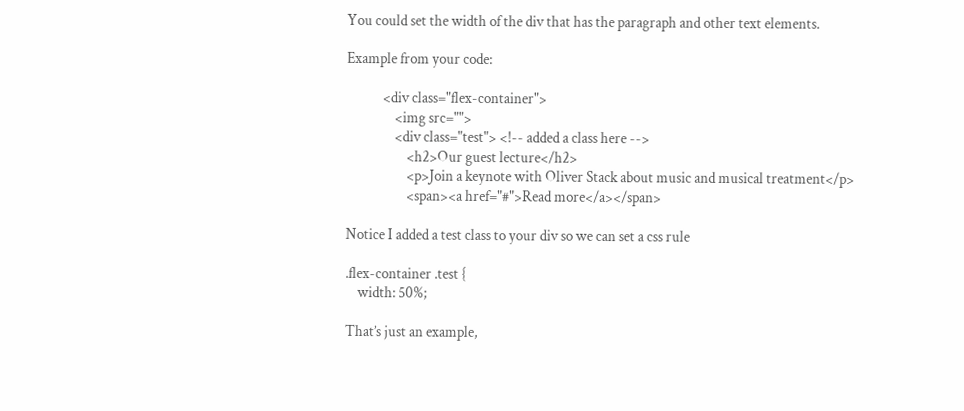You could set the width of the div that has the paragraph and other text elements.

Example from your code:

            <div class="flex-container">
                <img src="">
                <div class="test"> <!-- added a class here -->
                    <h2>Our guest lecture</h2>
                    <p>Join a keynote with Oliver Stack about music and musical treatment</p>
                    <span><a href="#">Read more</a></span>

Notice I added a test class to your div so we can set a css rule

.flex-container .test {
    width: 50%;

That’s just an example,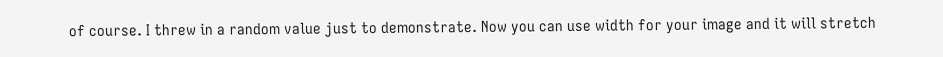of course. I threw in a random value just to demonstrate. Now you can use width for your image and it will stretch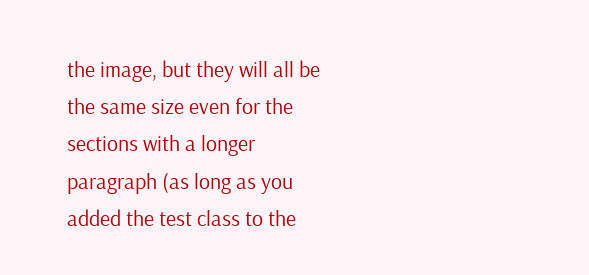the image, but they will all be the same size even for the sections with a longer paragraph (as long as you added the test class to the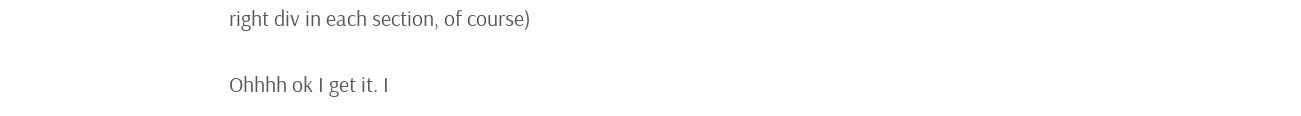right div in each section, of course)

Ohhhh ok I get it. I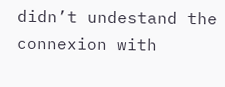didn’t undestand the connexion with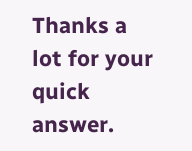Thanks a lot for your quick answer.